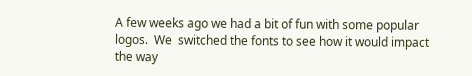A few weeks ago we had a bit of fun with some popular logos.  We  switched the fonts to see how it would impact the way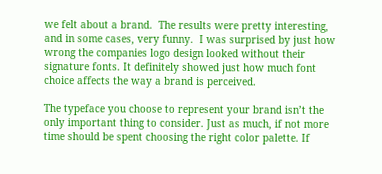we felt about a brand.  The results were pretty interesting, and in some cases, very funny.  I was surprised by just how wrong the companies logo design looked without their signature fonts. It definitely showed just how much font choice affects the way a brand is perceived.

The typeface you choose to represent your brand isn’t the only important thing to consider. Just as much, if not more time should be spent choosing the right color palette. If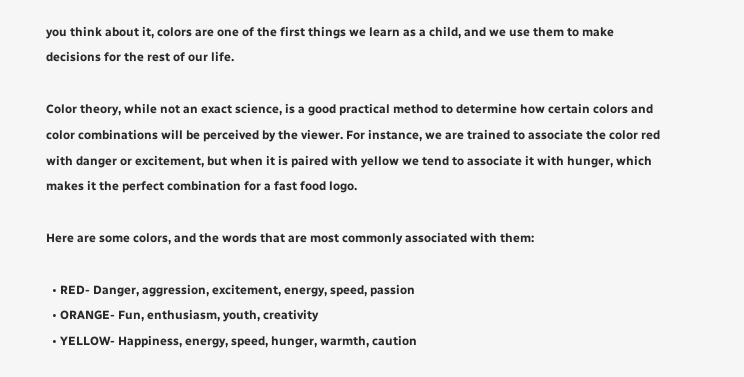you think about it, colors are one of the first things we learn as a child, and we use them to make decisions for the rest of our life.

Color theory, while not an exact science, is a good practical method to determine how certain colors and color combinations will be perceived by the viewer. For instance, we are trained to associate the color red with danger or excitement, but when it is paired with yellow we tend to associate it with hunger, which makes it the perfect combination for a fast food logo.

Here are some colors, and the words that are most commonly associated with them:

  • RED- Danger, aggression, excitement, energy, speed, passion
  • ORANGE- Fun, enthusiasm, youth, creativity
  • YELLOW- Happiness, energy, speed, hunger, warmth, caution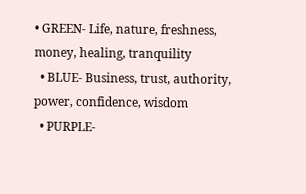• GREEN- Life, nature, freshness, money, healing, tranquility
  • BLUE- Business, trust, authority, power, confidence, wisdom
  • PURPLE-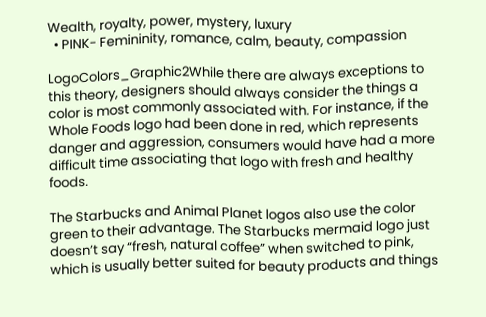Wealth, royalty, power, mystery, luxury
  • PINK- Femininity, romance, calm, beauty, compassion

LogoColors_Graphic2While there are always exceptions to this theory, designers should always consider the things a color is most commonly associated with. For instance, if the Whole Foods logo had been done in red, which represents danger and aggression, consumers would have had a more difficult time associating that logo with fresh and healthy foods.

The Starbucks and Animal Planet logos also use the color green to their advantage. The Starbucks mermaid logo just doesn’t say “fresh, natural coffee” when switched to pink, which is usually better suited for beauty products and things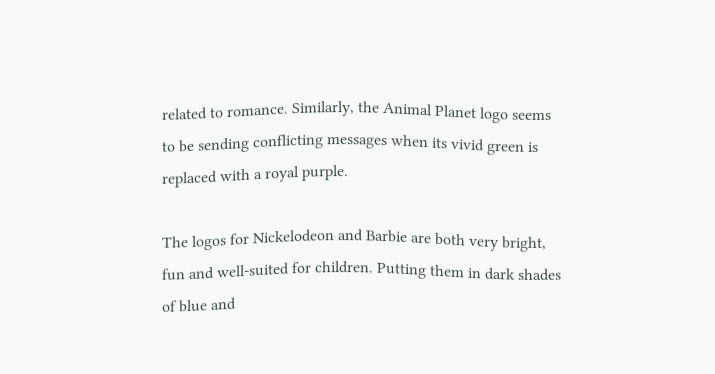related to romance. Similarly, the Animal Planet logo seems to be sending conflicting messages when its vivid green is replaced with a royal purple.

The logos for Nickelodeon and Barbie are both very bright, fun and well-suited for children. Putting them in dark shades of blue and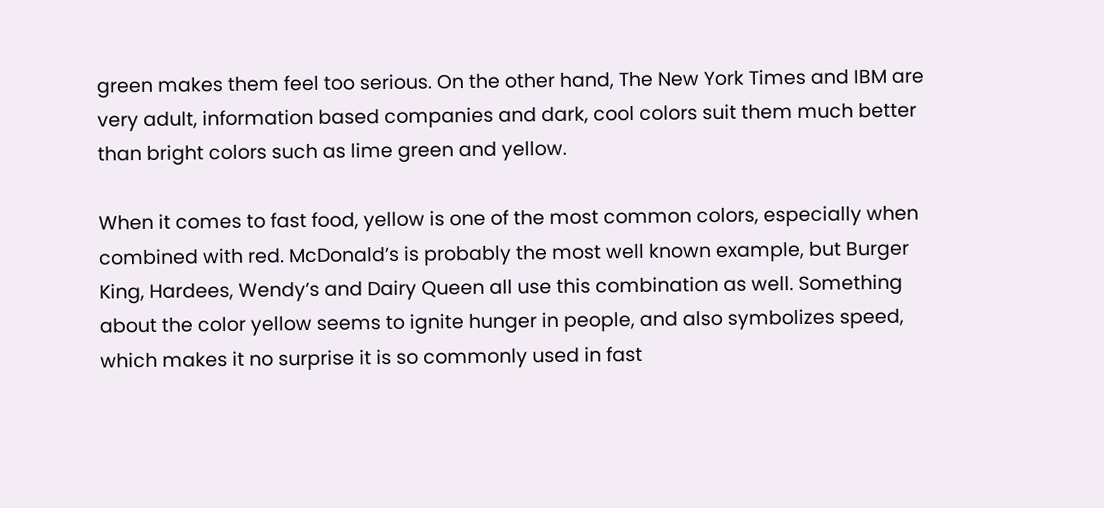green makes them feel too serious. On the other hand, The New York Times and IBM are very adult, information based companies and dark, cool colors suit them much better than bright colors such as lime green and yellow.

When it comes to fast food, yellow is one of the most common colors, especially when combined with red. McDonald’s is probably the most well known example, but Burger King, Hardees, Wendy’s and Dairy Queen all use this combination as well. Something about the color yellow seems to ignite hunger in people, and also symbolizes speed, which makes it no surprise it is so commonly used in fast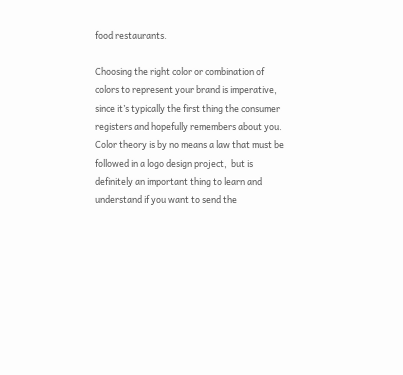food restaurants.

Choosing the right color or combination of colors to represent your brand is imperative, since it’s typically the first thing the consumer registers and hopefully remembers about you. Color theory is by no means a law that must be followed in a logo design project,  but is definitely an important thing to learn and understand if you want to send the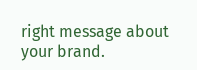right message about your brand.